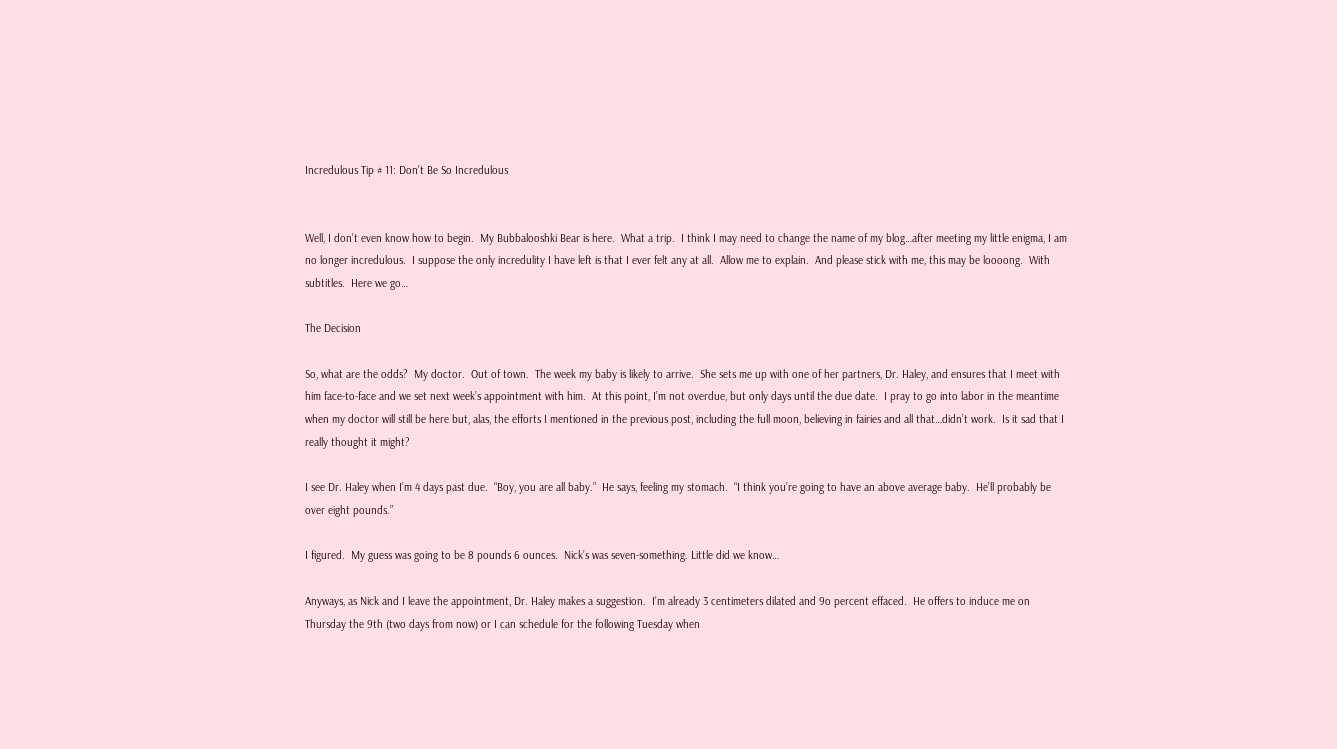Incredulous Tip # 11: Don’t Be So Incredulous


Well, I don’t even know how to begin.  My Bubbalooshki Bear is here.  What a trip.  I think I may need to change the name of my blog…after meeting my little enigma, I am no longer incredulous.  I suppose the only incredulity I have left is that I ever felt any at all.  Allow me to explain.  And please stick with me, this may be loooong.  With subtitles.  Here we go…

The Decision

So, what are the odds?  My doctor.  Out of town.  The week my baby is likely to arrive.  She sets me up with one of her partners, Dr. Haley, and ensures that I meet with him face-to-face and we set next week’s appointment with him.  At this point, I’m not overdue, but only days until the due date.  I pray to go into labor in the meantime when my doctor will still be here but, alas, the efforts I mentioned in the previous post, including the full moon, believing in fairies and all that…didn’t work.  Is it sad that I really thought it might?

I see Dr. Haley when I’m 4 days past due.  “Boy, you are all baby.”  He says, feeling my stomach.  “I think you’re going to have an above average baby.  He’ll probably be over eight pounds.”

I figured.  My guess was going to be 8 pounds 6 ounces.  Nick’s was seven-something. Little did we know…

Anyways, as Nick and I leave the appointment, Dr. Haley makes a suggestion.  I’m already 3 centimeters dilated and 9o percent effaced.  He offers to induce me on Thursday the 9th (two days from now) or I can schedule for the following Tuesday when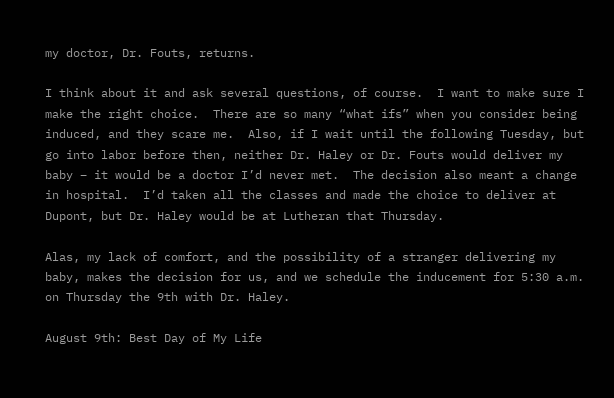my doctor, Dr. Fouts, returns.

I think about it and ask several questions, of course.  I want to make sure I make the right choice.  There are so many “what ifs” when you consider being induced, and they scare me.  Also, if I wait until the following Tuesday, but go into labor before then, neither Dr. Haley or Dr. Fouts would deliver my baby – it would be a doctor I’d never met.  The decision also meant a change in hospital.  I’d taken all the classes and made the choice to deliver at Dupont, but Dr. Haley would be at Lutheran that Thursday.

Alas, my lack of comfort, and the possibility of a stranger delivering my baby, makes the decision for us, and we schedule the inducement for 5:30 a.m. on Thursday the 9th with Dr. Haley.

August 9th: Best Day of My Life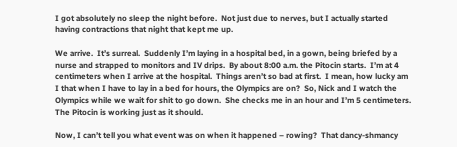I got absolutely no sleep the night before.  Not just due to nerves, but I actually started having contractions that night that kept me up.

We arrive.  It’s surreal.  Suddenly I’m laying in a hospital bed, in a gown, being briefed by a nurse and strapped to monitors and IV drips.  By about 8:00 a.m. the Pitocin starts.  I’m at 4 centimeters when I arrive at the hospital.  Things aren’t so bad at first.  I mean, how lucky am I that when I have to lay in a bed for hours, the Olympics are on?  So, Nick and I watch the Olympics while we wait for shit to go down.  She checks me in an hour and I’m 5 centimeters.  The Pitocin is working just as it should.

Now, I can’t tell you what event was on when it happened – rowing?  That dancy-shmancy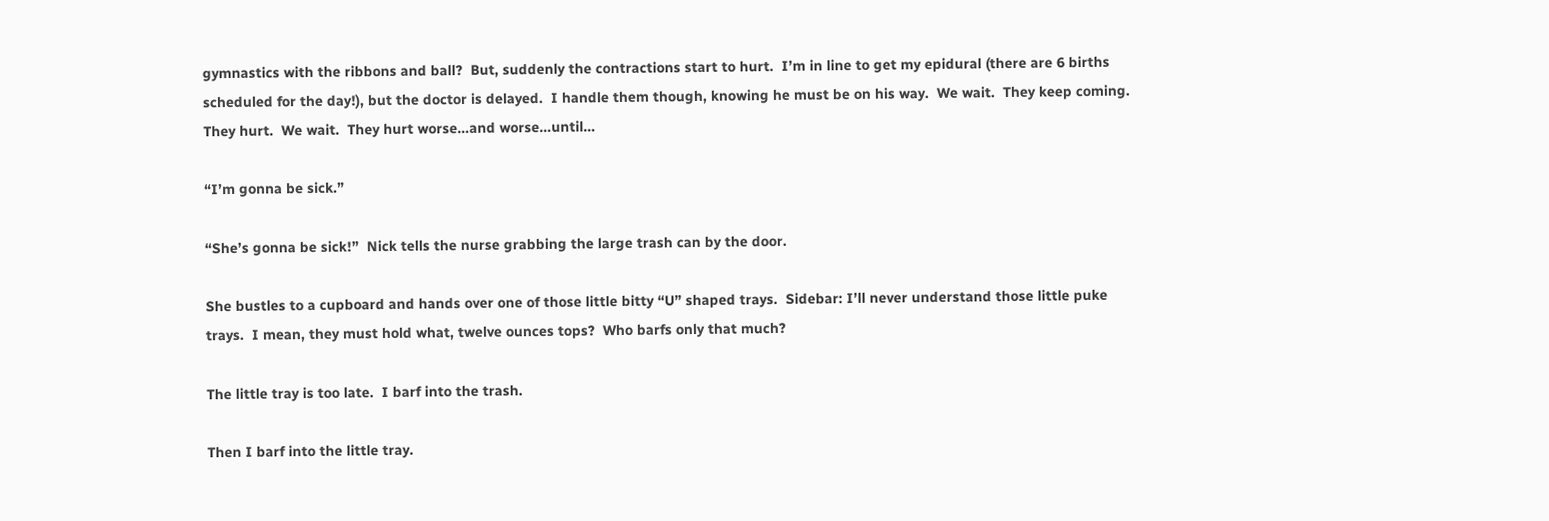gymnastics with the ribbons and ball?  But, suddenly the contractions start to hurt.  I’m in line to get my epidural (there are 6 births scheduled for the day!), but the doctor is delayed.  I handle them though, knowing he must be on his way.  We wait.  They keep coming.  They hurt.  We wait.  They hurt worse…and worse…until…

“I’m gonna be sick.”

“She’s gonna be sick!”  Nick tells the nurse grabbing the large trash can by the door.

She bustles to a cupboard and hands over one of those little bitty “U” shaped trays.  Sidebar: I’ll never understand those little puke trays.  I mean, they must hold what, twelve ounces tops?  Who barfs only that much?

The little tray is too late.  I barf into the trash.

Then I barf into the little tray.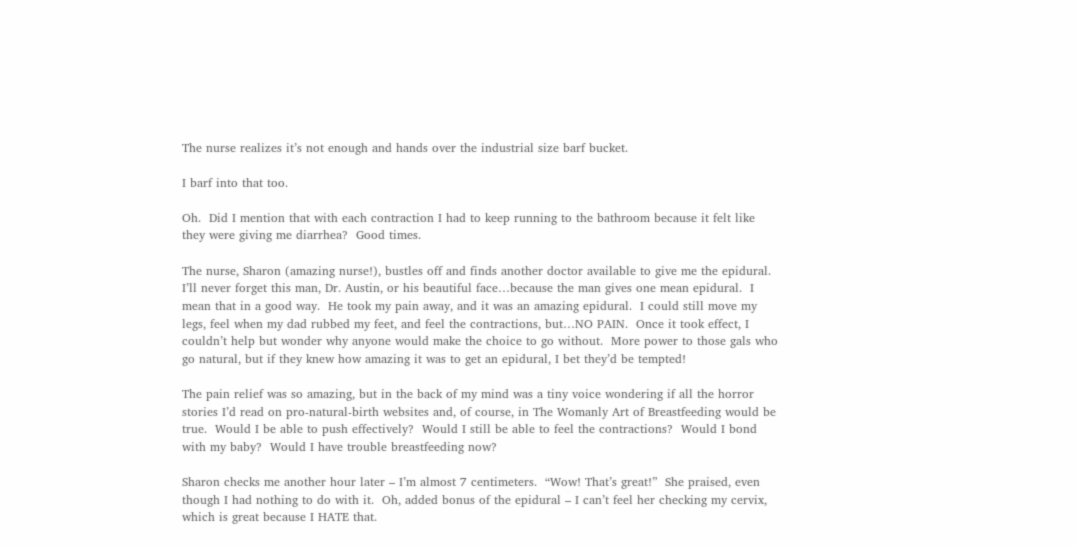The nurse realizes it’s not enough and hands over the industrial size barf bucket.

I barf into that too.

Oh.  Did I mention that with each contraction I had to keep running to the bathroom because it felt like they were giving me diarrhea?  Good times.

The nurse, Sharon (amazing nurse!), bustles off and finds another doctor available to give me the epidural.  I’ll never forget this man, Dr. Austin, or his beautiful face…because the man gives one mean epidural.  I mean that in a good way.  He took my pain away, and it was an amazing epidural.  I could still move my legs, feel when my dad rubbed my feet, and feel the contractions, but…NO PAIN.  Once it took effect, I couldn’t help but wonder why anyone would make the choice to go without.  More power to those gals who go natural, but if they knew how amazing it was to get an epidural, I bet they’d be tempted!

The pain relief was so amazing, but in the back of my mind was a tiny voice wondering if all the horror stories I’d read on pro-natural-birth websites and, of course, in The Womanly Art of Breastfeeding would be true.  Would I be able to push effectively?  Would I still be able to feel the contractions?  Would I bond with my baby?  Would I have trouble breastfeeding now?

Sharon checks me another hour later – I’m almost 7 centimeters.  “Wow! That’s great!”  She praised, even though I had nothing to do with it.  Oh, added bonus of the epidural – I can’t feel her checking my cervix, which is great because I HATE that.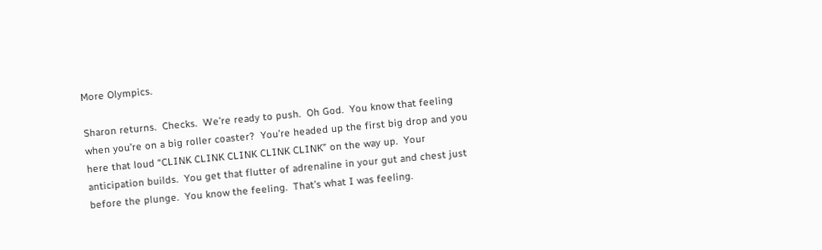More Olympics.

Sharon returns.  Checks.  We’re ready to push.  Oh God.  You know that feeling when you’re on a big roller coaster?  You’re headed up the first big drop and you here that loud “CLINK CLINK CLINK CLINK CLINK” on the way up.  Your anticipation builds.  You get that flutter of adrenaline in your gut and chest just before the plunge.  You know the feeling.  That’s what I was feeling.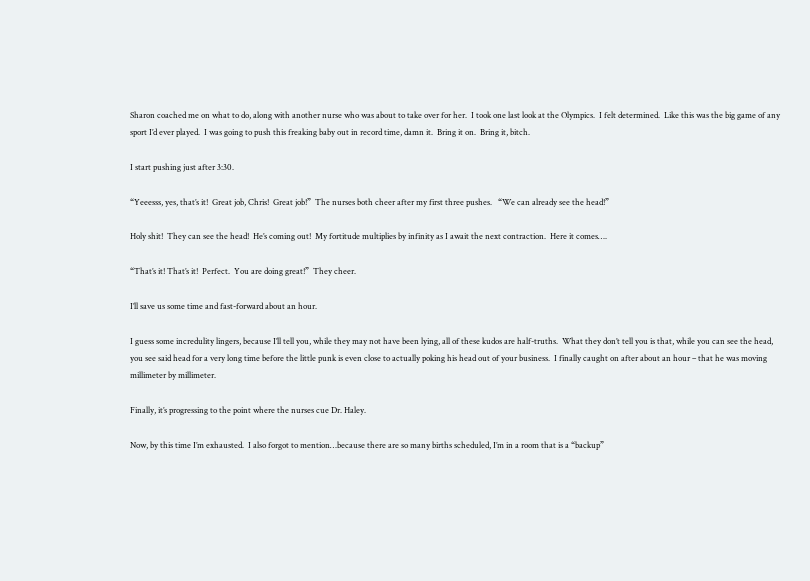Sharon coached me on what to do, along with another nurse who was about to take over for her.  I took one last look at the Olympics.  I felt determined.  Like this was the big game of any sport I’d ever played.  I was going to push this freaking baby out in record time, damn it.  Bring it on.  Bring it, bitch.

I start pushing just after 3:30.

“Yeeesss, yes, that’s it!  Great job, Chris!  Great job!”  The nurses both cheer after my first three pushes.   “We can already see the head!”

Holy shit!  They can see the head!  He’s coming out!  My fortitude multiplies by infinity as I await the next contraction.  Here it comes….

“That’s it! That’s it!  Perfect.  You are doing great!”  They cheer.

I’ll save us some time and fast-forward about an hour.

I guess some incredulity lingers, because I’ll tell you, while they may not have been lying, all of these kudos are half-truths.  What they don’t tell you is that, while you can see the head, you see said head for a very long time before the little punk is even close to actually poking his head out of your business.  I finally caught on after about an hour – that he was moving millimeter by millimeter.

Finally, it’s progressing to the point where the nurses cue Dr. Haley.

Now, by this time I’m exhausted.  I also forgot to mention…because there are so many births scheduled, I’m in a room that is a “backup”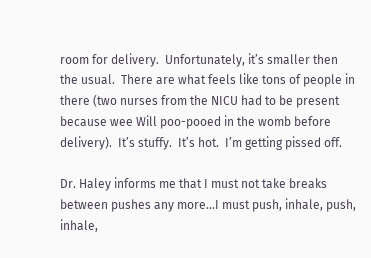room for delivery.  Unfortunately, it’s smaller then the usual.  There are what feels like tons of people in there (two nurses from the NICU had to be present because wee Will poo-pooed in the womb before delivery).  It’s stuffy.  It’s hot.  I’m getting pissed off.

Dr. Haley informs me that I must not take breaks between pushes any more…I must push, inhale, push, inhale,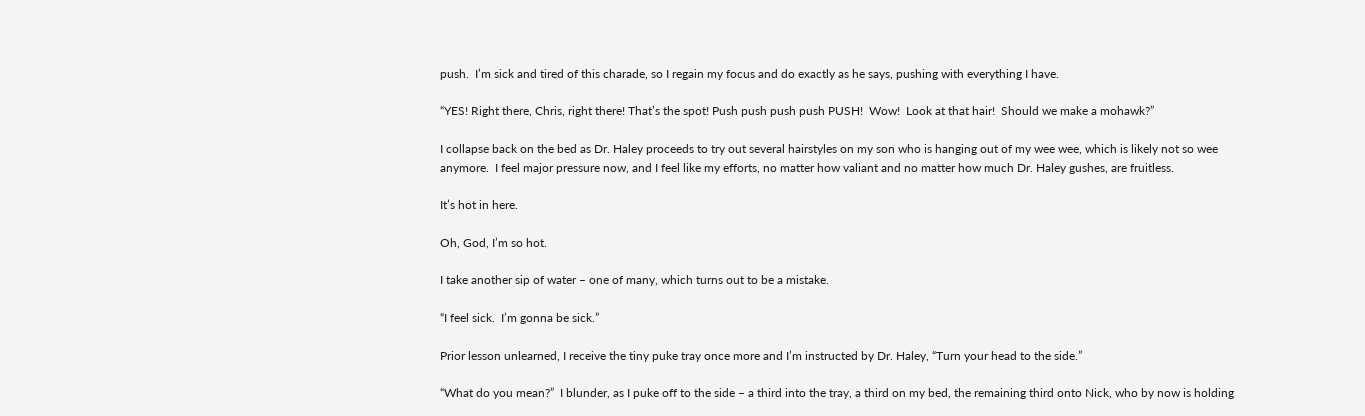push.  I’m sick and tired of this charade, so I regain my focus and do exactly as he says, pushing with everything I have.

“YES! Right there, Chris, right there! That’s the spot! Push push push push PUSH!  Wow!  Look at that hair!  Should we make a mohawk?”

I collapse back on the bed as Dr. Haley proceeds to try out several hairstyles on my son who is hanging out of my wee wee, which is likely not so wee anymore.  I feel major pressure now, and I feel like my efforts, no matter how valiant and no matter how much Dr. Haley gushes, are fruitless.

It’s hot in here.

Oh, God, I’m so hot.

I take another sip of water – one of many, which turns out to be a mistake.

“I feel sick.  I’m gonna be sick.”

Prior lesson unlearned, I receive the tiny puke tray once more and I’m instructed by Dr. Haley, “Turn your head to the side.”

“What do you mean?”  I blunder, as I puke off to the side – a third into the tray, a third on my bed, the remaining third onto Nick, who by now is holding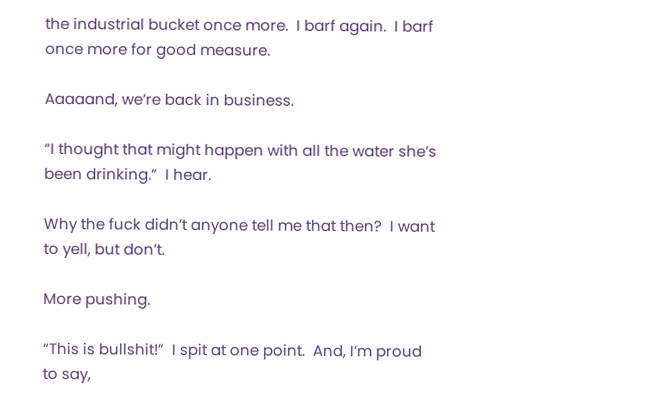the industrial bucket once more.  I barf again.  I barf once more for good measure.

Aaaaand, we’re back in business.

“I thought that might happen with all the water she’s been drinking.”  I hear.

Why the fuck didn’t anyone tell me that then?  I want to yell, but don’t.

More pushing.

“This is bullshit!”  I spit at one point.  And, I’m proud to say,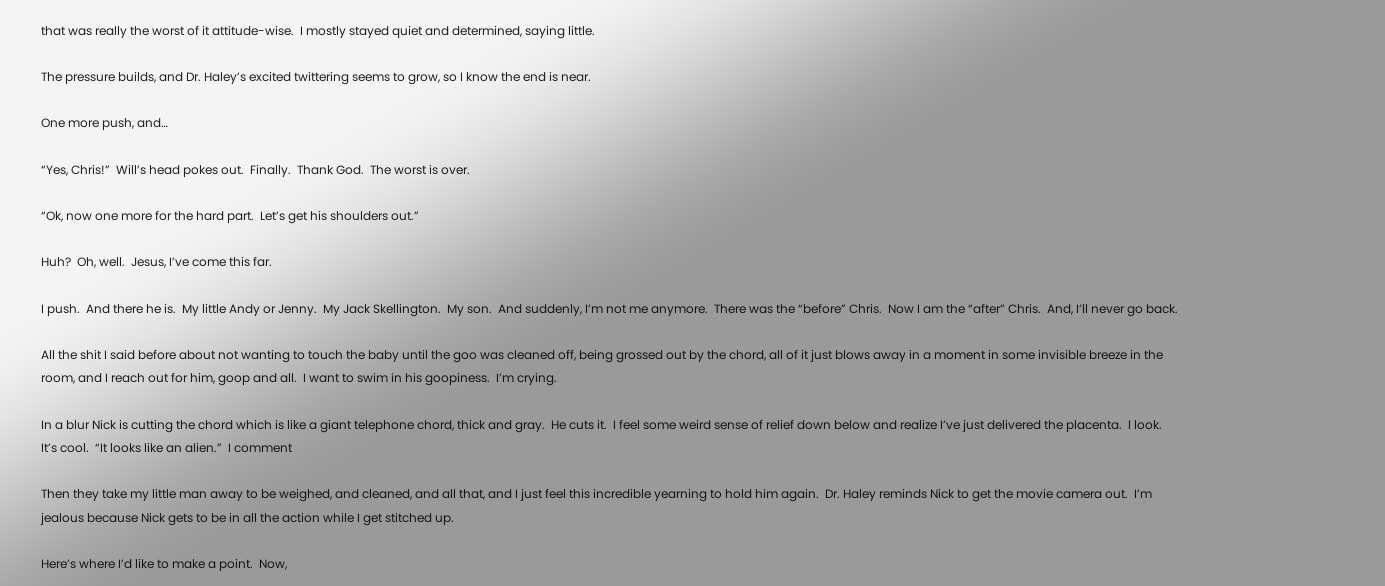that was really the worst of it attitude-wise.  I mostly stayed quiet and determined, saying little.

The pressure builds, and Dr. Haley’s excited twittering seems to grow, so I know the end is near.

One more push, and…

“Yes, Chris!”  Will’s head pokes out.  Finally.  Thank God.  The worst is over.

“Ok, now one more for the hard part.  Let’s get his shoulders out.”

Huh?  Oh, well.  Jesus, I’ve come this far.

I push.  And there he is.  My little Andy or Jenny.  My Jack Skellington.  My son.  And suddenly, I’m not me anymore.  There was the “before” Chris.  Now I am the “after” Chris.  And, I’ll never go back.

All the shit I said before about not wanting to touch the baby until the goo was cleaned off, being grossed out by the chord, all of it just blows away in a moment in some invisible breeze in the room, and I reach out for him, goop and all.  I want to swim in his goopiness.  I’m crying.

In a blur Nick is cutting the chord which is like a giant telephone chord, thick and gray.  He cuts it.  I feel some weird sense of relief down below and realize I’ve just delivered the placenta.  I look.  It’s cool.  “It looks like an alien.”  I comment

Then they take my little man away to be weighed, and cleaned, and all that, and I just feel this incredible yearning to hold him again.  Dr. Haley reminds Nick to get the movie camera out.  I’m jealous because Nick gets to be in all the action while I get stitched up.

Here’s where I’d like to make a point.  Now,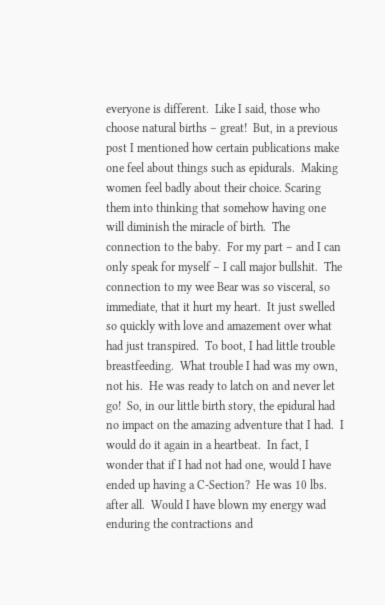everyone is different.  Like I said, those who choose natural births – great!  But, in a previous post I mentioned how certain publications make one feel about things such as epidurals.  Making women feel badly about their choice. Scaring them into thinking that somehow having one will diminish the miracle of birth.  The connection to the baby.  For my part – and I can only speak for myself – I call major bullshit.  The connection to my wee Bear was so visceral, so immediate, that it hurt my heart.  It just swelled so quickly with love and amazement over what had just transpired.  To boot, I had little trouble breastfeeding.  What trouble I had was my own, not his.  He was ready to latch on and never let go!  So, in our little birth story, the epidural had no impact on the amazing adventure that I had.  I would do it again in a heartbeat.  In fact, I wonder that if I had not had one, would I have ended up having a C-Section?  He was 10 lbs. after all.  Would I have blown my energy wad enduring the contractions and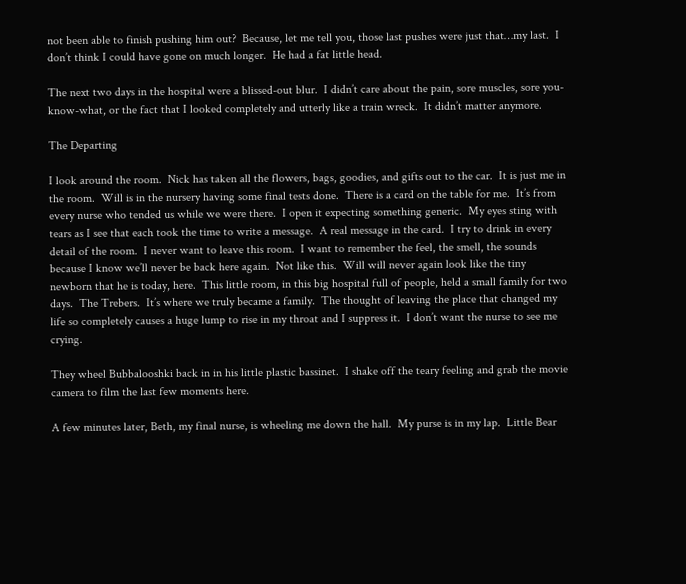not been able to finish pushing him out?  Because, let me tell you, those last pushes were just that…my last.  I don’t think I could have gone on much longer.  He had a fat little head.

The next two days in the hospital were a blissed-out blur.  I didn’t care about the pain, sore muscles, sore you-know-what, or the fact that I looked completely and utterly like a train wreck.  It didn’t matter anymore.

The Departing

I look around the room.  Nick has taken all the flowers, bags, goodies, and gifts out to the car.  It is just me in the room.  Will is in the nursery having some final tests done.  There is a card on the table for me.  It’s from every nurse who tended us while we were there.  I open it expecting something generic.  My eyes sting with tears as I see that each took the time to write a message.  A real message in the card.  I try to drink in every detail of the room.  I never want to leave this room.  I want to remember the feel, the smell, the sounds because I know we’ll never be back here again.  Not like this.  Will will never again look like the tiny newborn that he is today, here.  This little room, in this big hospital full of people, held a small family for two days.  The Trebers.  It’s where we truly became a family.  The thought of leaving the place that changed my life so completely causes a huge lump to rise in my throat and I suppress it.  I don’t want the nurse to see me crying.

They wheel Bubbalooshki back in in his little plastic bassinet.  I shake off the teary feeling and grab the movie camera to film the last few moments here.

A few minutes later, Beth, my final nurse, is wheeling me down the hall.  My purse is in my lap.  Little Bear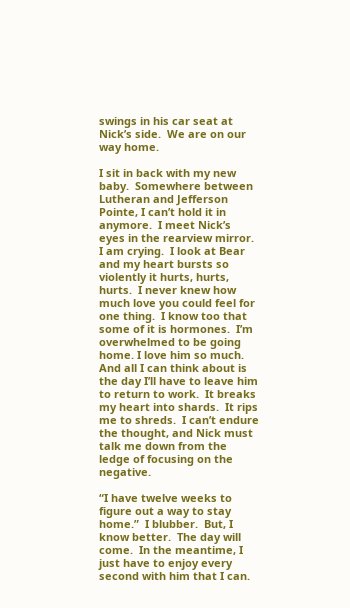swings in his car seat at Nick’s side.  We are on our way home.

I sit in back with my new baby.  Somewhere between Lutheran and Jefferson Pointe, I can’t hold it in anymore.  I meet Nick’s eyes in the rearview mirror.  I am crying.  I look at Bear and my heart bursts so violently it hurts, hurts, hurts.  I never knew how much love you could feel for one thing.  I know too that some of it is hormones.  I’m overwhelmed to be going home. I love him so much.  And all I can think about is the day I’ll have to leave him to return to work.  It breaks my heart into shards.  It rips me to shreds.  I can’t endure the thought, and Nick must talk me down from the ledge of focusing on the negative.

“I have twelve weeks to figure out a way to stay home.”  I blubber.  But, I know better.  The day will come.  In the meantime, I just have to enjoy every second with him that I can.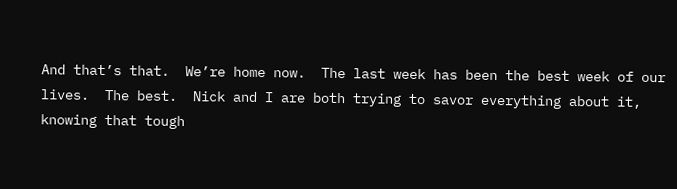And that’s that.  We’re home now.  The last week has been the best week of our lives.  The best.  Nick and I are both trying to savor everything about it, knowing that tough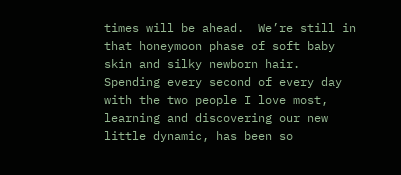times will be ahead.  We’re still in that honeymoon phase of soft baby skin and silky newborn hair.  Spending every second of every day with the two people I love most, learning and discovering our new little dynamic, has been so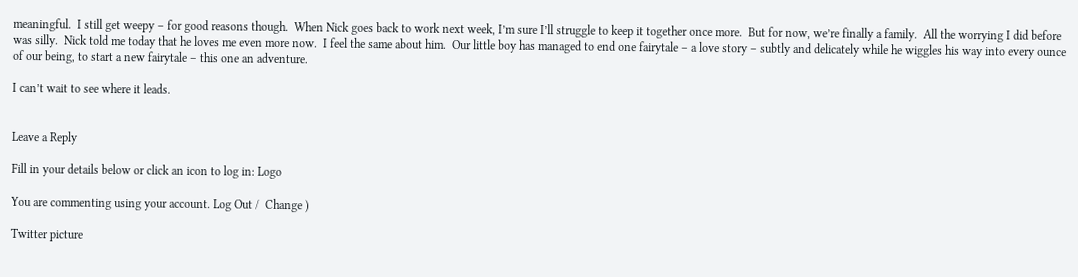meaningful.  I still get weepy – for good reasons though.  When Nick goes back to work next week, I’m sure I’ll struggle to keep it together once more.  But for now, we’re finally a family.  All the worrying I did before was silly.  Nick told me today that he loves me even more now.  I feel the same about him.  Our little boy has managed to end one fairytale – a love story – subtly and delicately while he wiggles his way into every ounce of our being, to start a new fairytale – this one an adventure.

I can’t wait to see where it leads.


Leave a Reply

Fill in your details below or click an icon to log in: Logo

You are commenting using your account. Log Out /  Change )

Twitter picture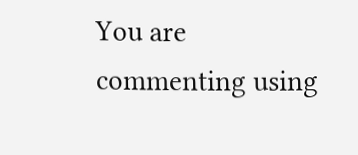You are commenting using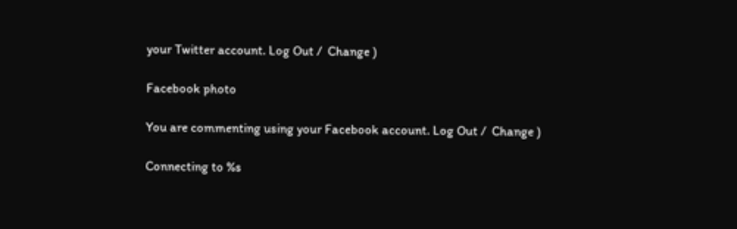your Twitter account. Log Out /  Change )

Facebook photo

You are commenting using your Facebook account. Log Out /  Change )

Connecting to %s